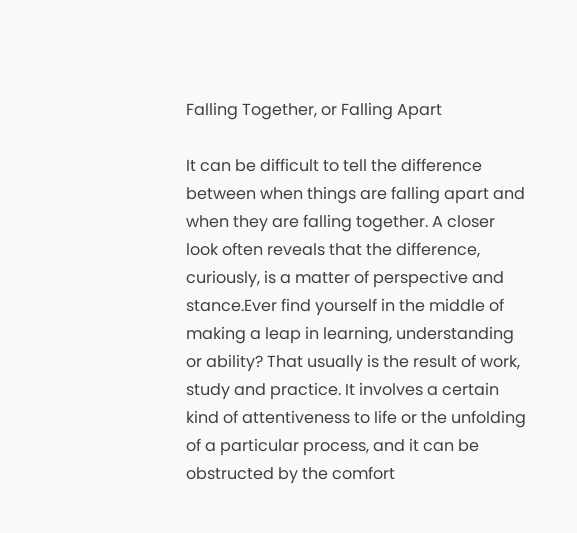Falling Together, or Falling Apart

It can be difficult to tell the difference between when things are falling apart and when they are falling together. A closer look often reveals that the difference, curiously, is a matter of perspective and stance.Ever find yourself in the middle of making a leap in learning, understanding or ability? That usually is the result of work, study and practice. It involves a certain kind of attentiveness to life or the unfolding of a particular process, and it can be obstructed by the comfort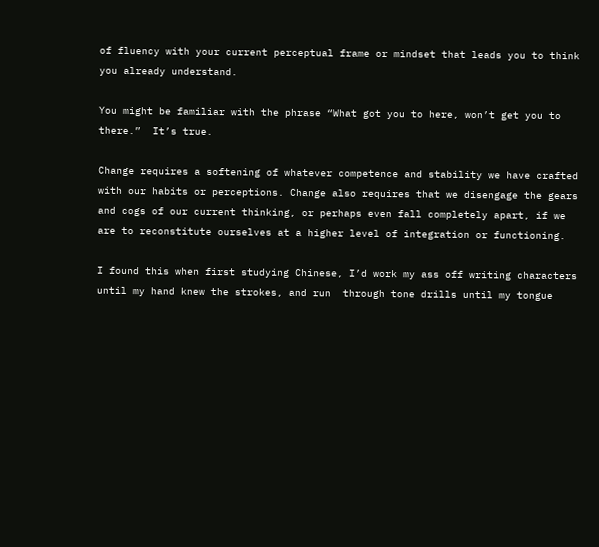of fluency with your current perceptual frame or mindset that leads you to think you already understand.

You might be familiar with the phrase “What got you to here, won’t get you to there.”  It’s true.

Change requires a softening of whatever competence and stability we have crafted with our habits or perceptions. Change also requires that we disengage the gears and cogs of our current thinking, or perhaps even fall completely apart, if we are to reconstitute ourselves at a higher level of integration or functioning.

I found this when first studying Chinese, I’d work my ass off writing characters until my hand knew the strokes, and run  through tone drills until my tongue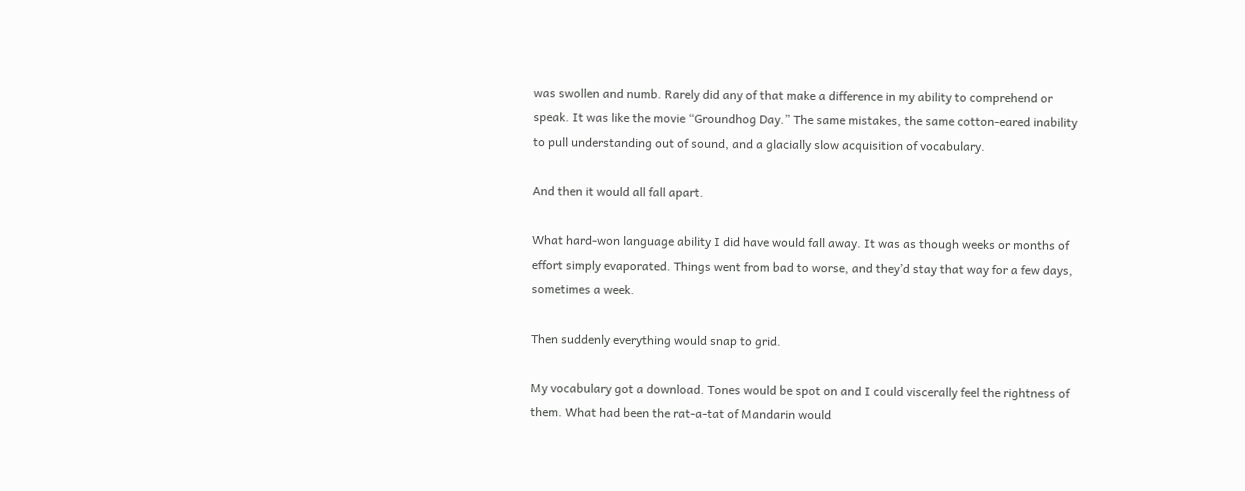was swollen and numb. Rarely did any of that make a difference in my ability to comprehend or speak. It was like the movie “Groundhog Day.” The same mistakes, the same cotton-eared inability to pull understanding out of sound, and a glacially slow acquisition of vocabulary.

And then it would all fall apart.

What hard-won language ability I did have would fall away. It was as though weeks or months of effort simply evaporated. Things went from bad to worse, and they’d stay that way for a few days, sometimes a week.

Then suddenly everything would snap to grid.

My vocabulary got a download. Tones would be spot on and I could viscerally feel the rightness of them. What had been the rat-a-tat of Mandarin would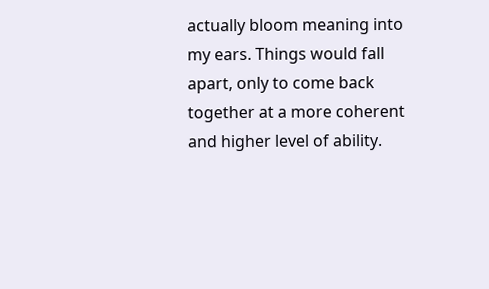actually bloom meaning into my ears. Things would fall apart, only to come back together at a more coherent and higher level of ability.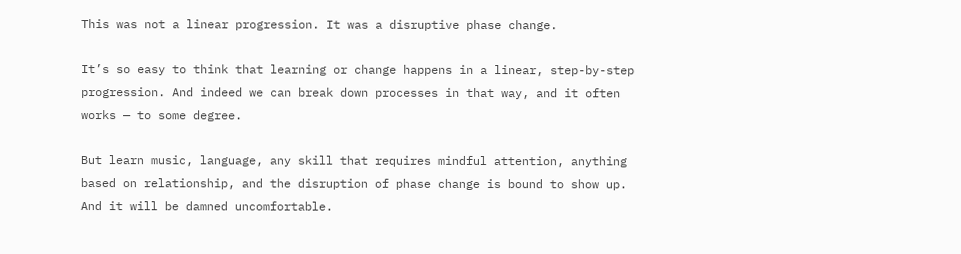This was not a linear progression. It was a disruptive phase change.

It’s so easy to think that learning or change happens in a linear, step-by-step progression. And indeed we can break down processes in that way, and it often works — to some degree.

But learn music, language, any skill that requires mindful attention, anything based on relationship, and the disruption of phase change is bound to show up. And it will be damned uncomfortable.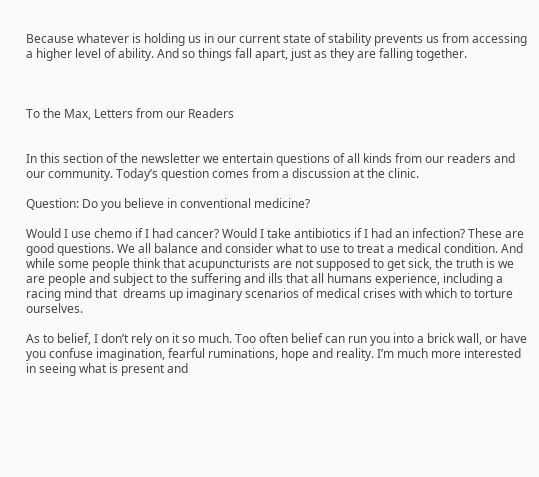Because whatever is holding us in our current state of stability prevents us from accessing a higher level of ability. And so things fall apart, just as they are falling together.



To the Max, Letters from our Readers


In this section of the newsletter we entertain questions of all kinds from our readers and our community. Today’s question comes from a discussion at the clinic.

Question: Do you believe in conventional medicine?

Would I use chemo if I had cancer? Would I take antibiotics if I had an infection? These are good questions. We all balance and consider what to use to treat a medical condition. And while some people think that acupuncturists are not supposed to get sick, the truth is we are people and subject to the suffering and ills that all humans experience, including a racing mind that  dreams up imaginary scenarios of medical crises with which to torture ourselves.

As to belief, I don’t rely on it so much. Too often belief can run you into a brick wall, or have you confuse imagination, fearful ruminations, hope and reality. I’m much more interested in seeing what is present and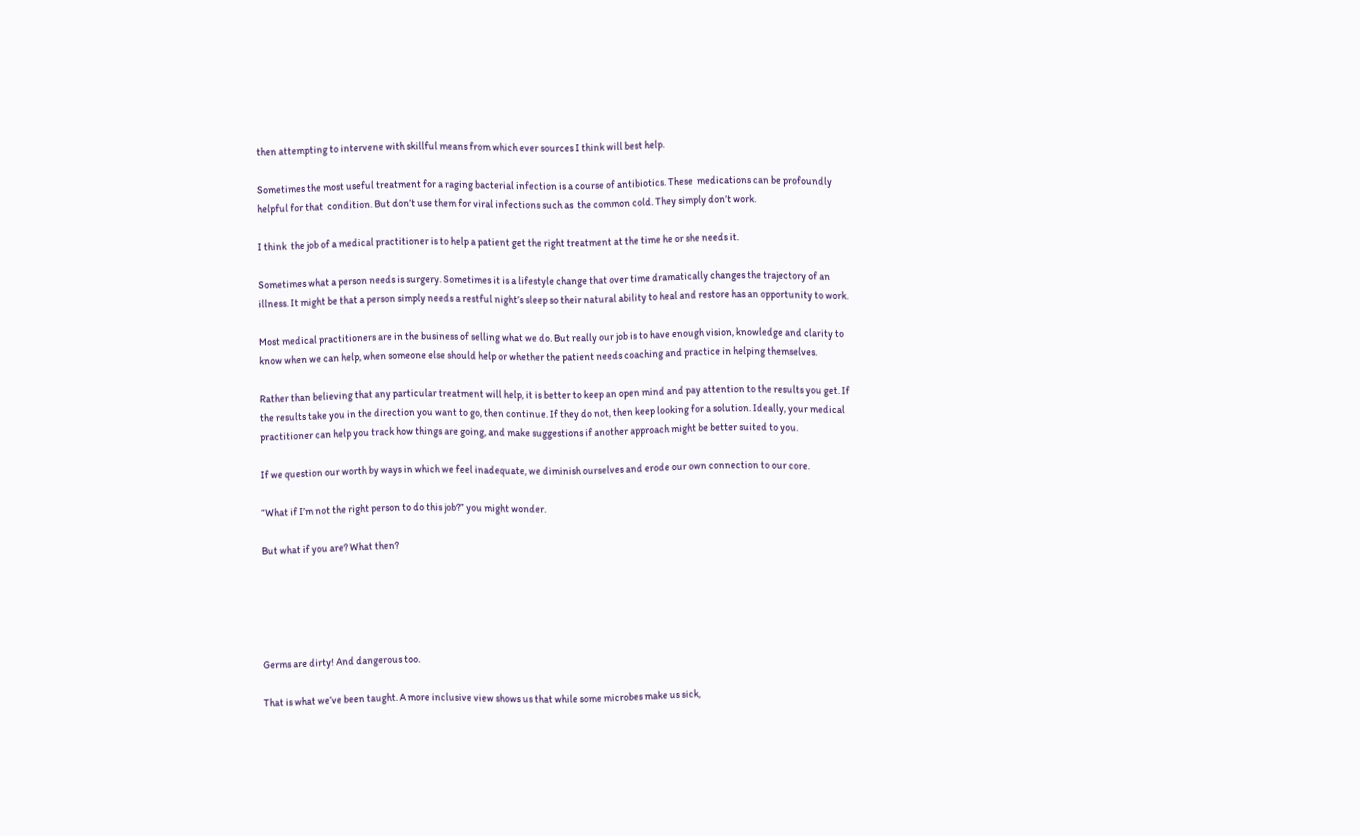then attempting to intervene with skillful means from which ever sources I think will best help.

Sometimes the most useful treatment for a raging bacterial infection is a course of antibiotics. These  medications can be profoundly helpful for that  condition. But don’t use them for viral infections such as  the common cold. They simply don’t work.

I think  the job of a medical practitioner is to help a patient get the right treatment at the time he or she needs it.

Sometimes what a person needs is surgery. Sometimes it is a lifestyle change that over time dramatically changes the trajectory of an illness. It might be that a person simply needs a restful night’s sleep so their natural ability to heal and restore has an opportunity to work.

Most medical practitioners are in the business of selling what we do. But really our job is to have enough vision, knowledge and clarity to know when we can help, when someone else should help or whether the patient needs coaching and practice in helping themselves.

Rather than believing that any particular treatment will help, it is better to keep an open mind and pay attention to the results you get. If the results take you in the direction you want to go, then continue. If they do not, then keep looking for a solution. Ideally, your medical practitioner can help you track how things are going, and make suggestions if another approach might be better suited to you.

If we question our worth by ways in which we feel inadequate, we diminish ourselves and erode our own connection to our core.

“What if I’m not the right person to do this job?” you might wonder.

But what if you are? What then?





Germs are dirty! And dangerous too.

That is what we’ve been taught. A more inclusive view shows us that while some microbes make us sick,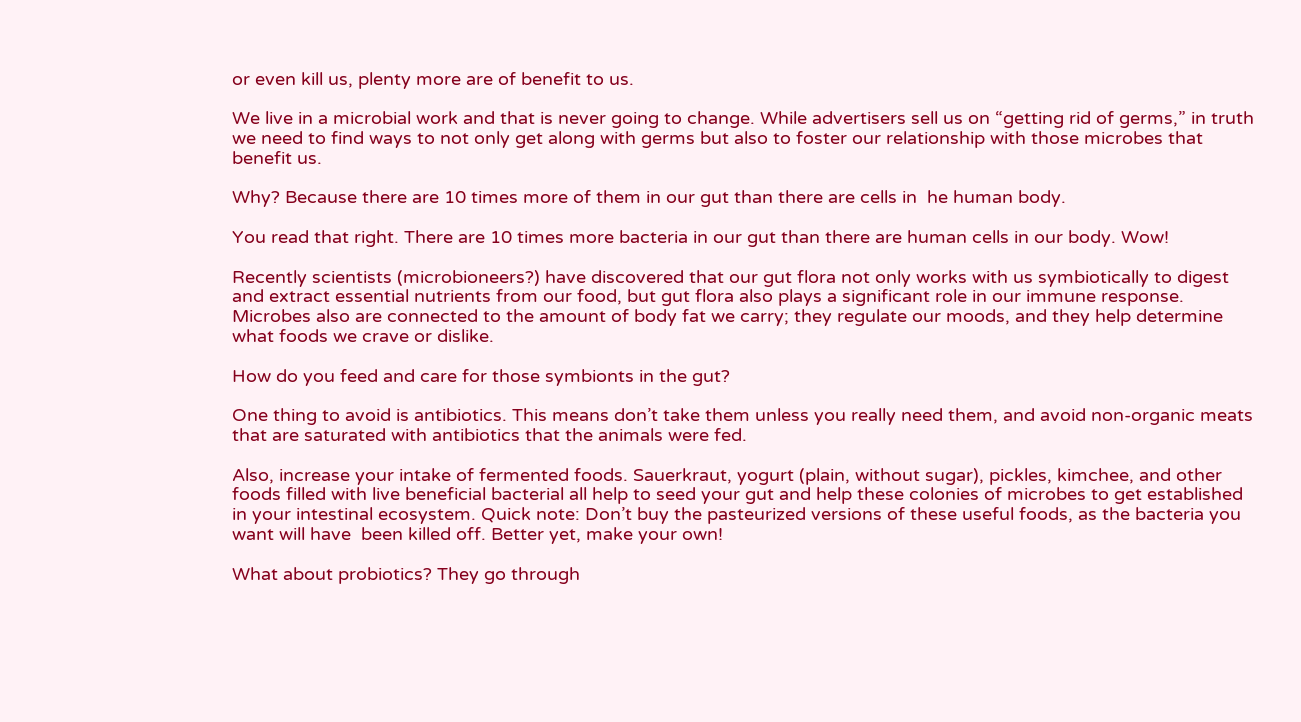or even kill us, plenty more are of benefit to us.

We live in a microbial work and that is never going to change. While advertisers sell us on “getting rid of germs,” in truth we need to find ways to not only get along with germs but also to foster our relationship with those microbes that benefit us.

Why? Because there are 10 times more of them in our gut than there are cells in  he human body.

You read that right. There are 10 times more bacteria in our gut than there are human cells in our body. Wow!

Recently scientists (microbioneers?) have discovered that our gut flora not only works with us symbiotically to digest and extract essential nutrients from our food, but gut flora also plays a significant role in our immune response. Microbes also are connected to the amount of body fat we carry; they regulate our moods, and they help determine what foods we crave or dislike.

How do you feed and care for those symbionts in the gut?

One thing to avoid is antibiotics. This means don’t take them unless you really need them, and avoid non-organic meats that are saturated with antibiotics that the animals were fed.

Also, increase your intake of fermented foods. Sauerkraut, yogurt (plain, without sugar), pickles, kimchee, and other foods filled with live beneficial bacterial all help to seed your gut and help these colonies of microbes to get established in your intestinal ecosystem. Quick note: Don’t buy the pasteurized versions of these useful foods, as the bacteria you want will have  been killed off. Better yet, make your own!

What about probiotics? They go through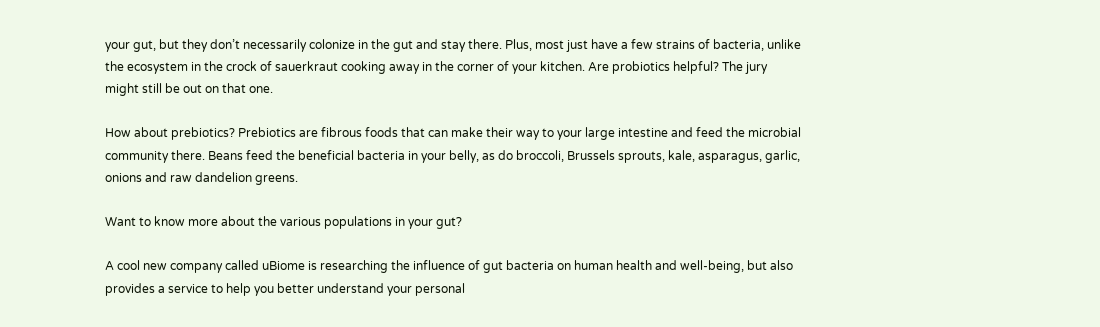your gut, but they don’t necessarily colonize in the gut and stay there. Plus, most just have a few strains of bacteria, unlike the ecosystem in the crock of sauerkraut cooking away in the corner of your kitchen. Are probiotics helpful? The jury might still be out on that one.

How about prebiotics? Prebiotics are fibrous foods that can make their way to your large intestine and feed the microbial community there. Beans feed the beneficial bacteria in your belly, as do broccoli, Brussels sprouts, kale, asparagus, garlic, onions and raw dandelion greens.

Want to know more about the various populations in your gut?

A cool new company called uBiome is researching the influence of gut bacteria on human health and well-being, but also provides a service to help you better understand your personal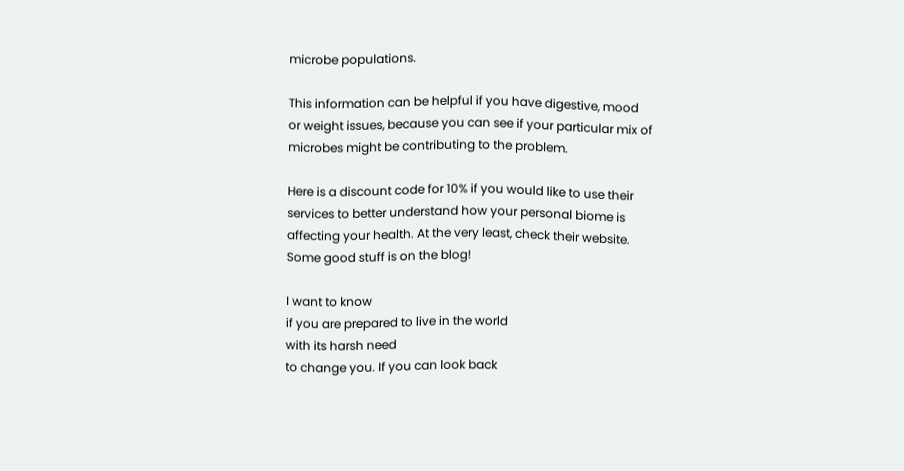microbe populations.

This information can be helpful if you have digestive, mood or weight issues, because you can see if your particular mix of microbes might be contributing to the problem.

Here is a discount code for 10% if you would like to use their services to better understand how your personal biome is affecting your health. At the very least, check their website. Some good stuff is on the blog!

I want to know
if you are prepared to live in the world
with its harsh need
to change you. If you can look back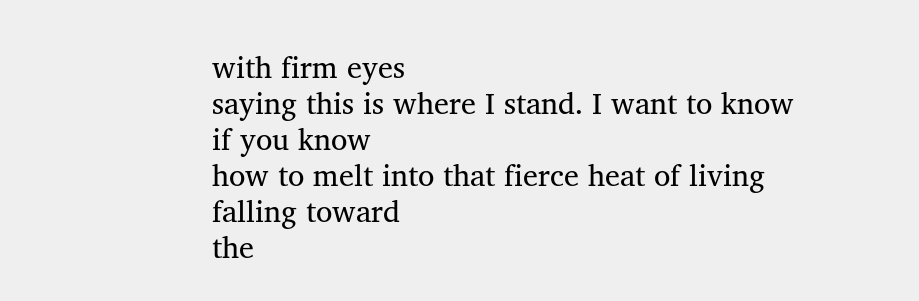with firm eyes
saying this is where I stand. I want to know
if you know
how to melt into that fierce heat of living
falling toward
the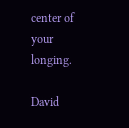center of your longing.

David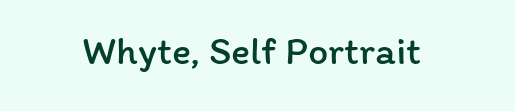Whyte, Self Portrait